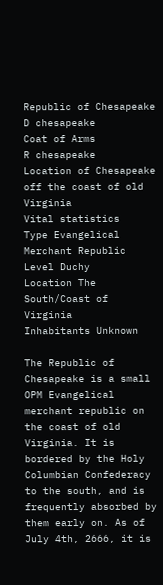Republic of Chesapeake
D chesapeake
Coat of Arms
R chesapeake
Location of Chesapeake off the coast of old Virginia
Vital statistics
Type Evangelical Merchant Republic
Level Duchy
Location The South/Coast of Virginia
Inhabitants Unknown

The Republic of Chesapeake is a small OPM Evangelical merchant republic on the coast of old Virginia. It is bordered by the Holy Columbian Confederacy to the south, and is frequently absorbed by them early on. As of July 4th, 2666, it is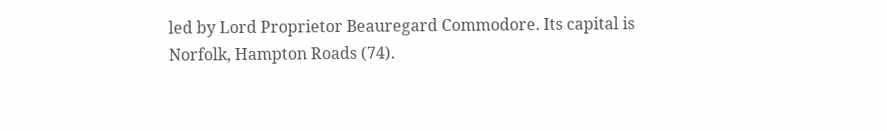led by Lord Proprietor Beauregard Commodore. Its capital is Norfolk, Hampton Roads (74).